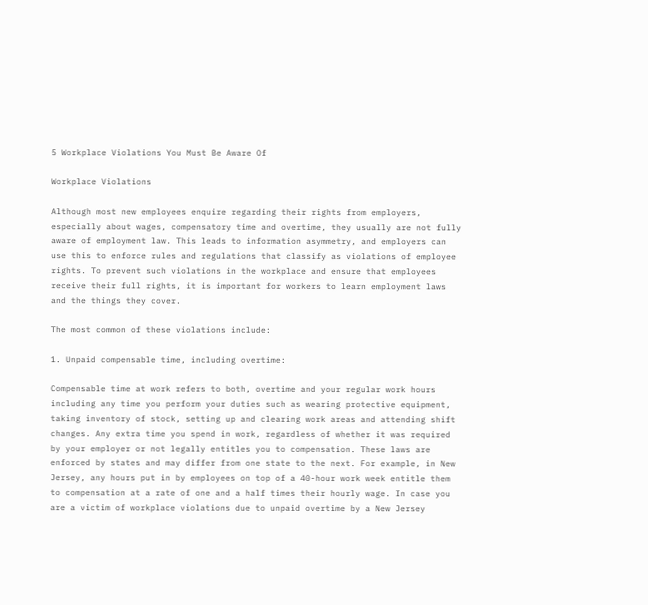5 Workplace Violations You Must Be Aware Of

Workplace Violations

Although most new employees enquire regarding their rights from employers, especially about wages, compensatory time and overtime, they usually are not fully aware of employment law. This leads to information asymmetry, and employers can use this to enforce rules and regulations that classify as violations of employee rights. To prevent such violations in the workplace and ensure that employees receive their full rights, it is important for workers to learn employment laws and the things they cover.

The most common of these violations include:

1. Unpaid compensable time, including overtime:

Compensable time at work refers to both, overtime and your regular work hours including any time you perform your duties such as wearing protective equipment, taking inventory of stock, setting up and clearing work areas and attending shift changes. Any extra time you spend in work, regardless of whether it was required by your employer or not legally entitles you to compensation. These laws are enforced by states and may differ from one state to the next. For example, in New Jersey, any hours put in by employees on top of a 40-hour work week entitle them to compensation at a rate of one and a half times their hourly wage. In case you are a victim of workplace violations due to unpaid overtime by a New Jersey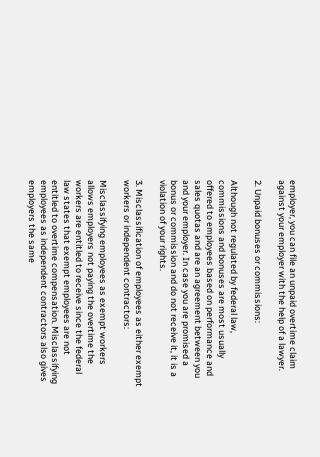employer, you can file an unpaid overtime claim against your employer with the help of a lawyer.

2. Unpaid bonuses or commissions:

Although not regulated by federal law, commissions and bonuses are most usually offered to employees based on performance and sales quotas and are an agreement between you and your employer. In case you are promised a bonus or commission and do not receive it, it is a violation of your rights.

3. Misclassification of employees as either exempt workers or independent contractors:

Misclassifying employees as exempt workers allows employers not paying the overtime the workers are entitled to receive since the federal law states that exempt employees are not entitled to overtime compensation. Misclassifying employees as independent contractors also gives employers the same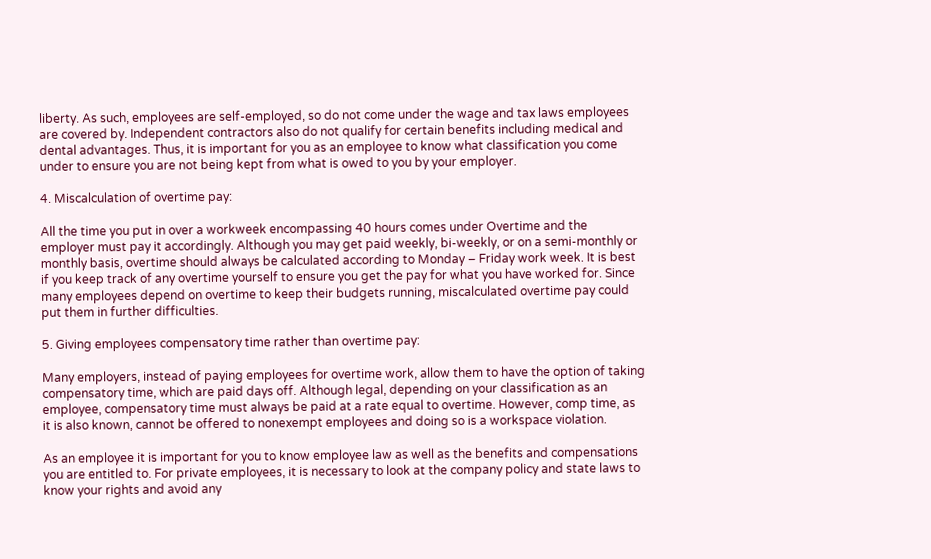liberty. As such, employees are self-employed, so do not come under the wage and tax laws employees are covered by. Independent contractors also do not qualify for certain benefits including medical and dental advantages. Thus, it is important for you as an employee to know what classification you come under to ensure you are not being kept from what is owed to you by your employer.

4. Miscalculation of overtime pay:

All the time you put in over a workweek encompassing 40 hours comes under Overtime and the employer must pay it accordingly. Although you may get paid weekly, bi-weekly, or on a semi-monthly or monthly basis, overtime should always be calculated according to Monday – Friday work week. It is best if you keep track of any overtime yourself to ensure you get the pay for what you have worked for. Since many employees depend on overtime to keep their budgets running, miscalculated overtime pay could put them in further difficulties.

5. Giving employees compensatory time rather than overtime pay:

Many employers, instead of paying employees for overtime work, allow them to have the option of taking compensatory time, which are paid days off. Although legal, depending on your classification as an employee, compensatory time must always be paid at a rate equal to overtime. However, comp time, as it is also known, cannot be offered to nonexempt employees and doing so is a workspace violation.

As an employee it is important for you to know employee law as well as the benefits and compensations you are entitled to. For private employees, it is necessary to look at the company policy and state laws to know your rights and avoid any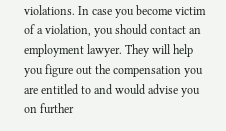violations. In case you become victim of a violation, you should contact an employment lawyer. They will help you figure out the compensation you are entitled to and would advise you on further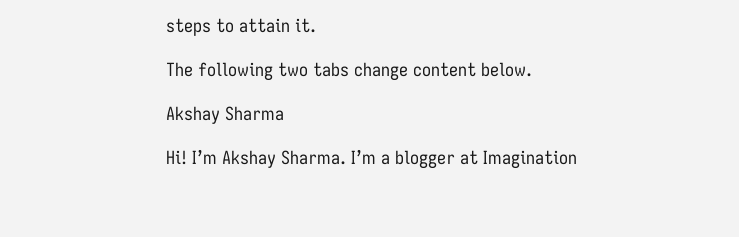steps to attain it.

The following two tabs change content below.

Akshay Sharma

Hi! I’m Akshay Sharma. I’m a blogger at Imagination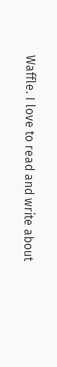Waffle. I love to read and write about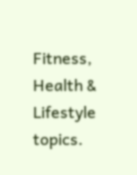Fitness, Health & Lifestyle topics.